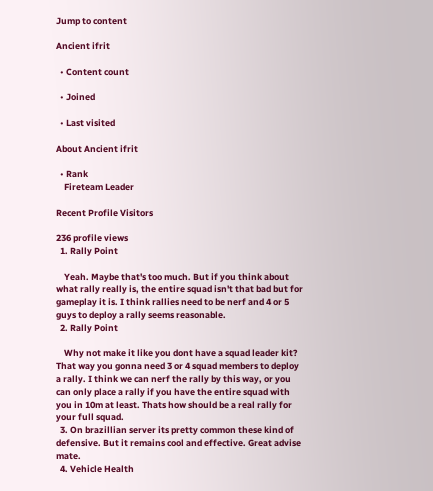Jump to content

Ancient ifrit

  • Content count

  • Joined

  • Last visited

About Ancient ifrit

  • Rank
    Fireteam Leader

Recent Profile Visitors

236 profile views
  1. Rally Point

    Yeah. Maybe that's too much. But if you think about what rally really is, the entire squad isn't that bad but for gameplay it is. I think rallies need to be nerf and 4 or 5 guys to deploy a rally seems reasonable.
  2. Rally Point

    Why not make it like you dont have a squad leader kit? That way you gonna need 3 or 4 squad members to deploy a rally. I think we can nerf the rally by this way, or you can only place a rally if you have the entire squad with you in 10m at least. Thats how should be a real rally for your full squad.
  3. On brazillian server its pretty common these kind of defensive. But it remains cool and effective. Great advise mate.
  4. Vehicle Health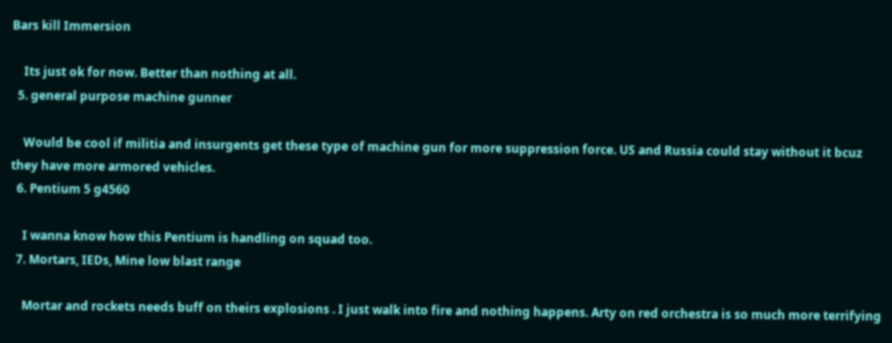Bars kill Immersion

    Its just ok for now. Better than nothing at all.
  5. general purpose machine gunner

    Would be cool if militia and insurgents get these type of machine gun for more suppression force. US and Russia could stay without it bcuz they have more armored vehicles.
  6. Pentium 5 g4560

    I wanna know how this Pentium is handling on squad too.
  7. Mortars, IEDs, Mine low blast range

    Mortar and rockets needs buff on theirs explosions . I just walk into fire and nothing happens. Arty on red orchestra is so much more terrifying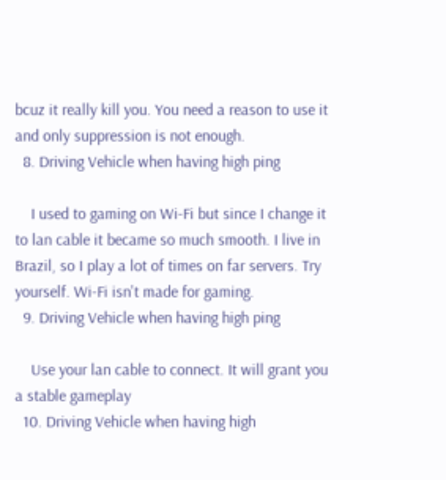bcuz it really kill you. You need a reason to use it and only suppression is not enough.
  8. Driving Vehicle when having high ping

    I used to gaming on Wi-Fi but since I change it to lan cable it became so much smooth. I live in Brazil, so I play a lot of times on far servers. Try yourself. Wi-Fi isn't made for gaming.
  9. Driving Vehicle when having high ping

    Use your lan cable to connect. It will grant you a stable gameplay
  10. Driving Vehicle when having high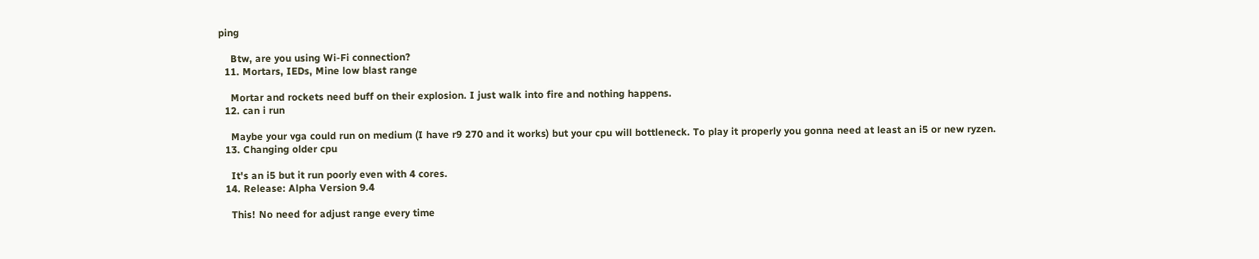ping

    Btw, are you using Wi-Fi connection?
  11. Mortars, IEDs, Mine low blast range

    Mortar and rockets need buff on their explosion. I just walk into fire and nothing happens.
  12. can i run

    Maybe your vga could run on medium (I have r9 270 and it works) but your cpu will bottleneck. To play it properly you gonna need at least an i5 or new ryzen.
  13. Changing older cpu

    It's an i5 but it run poorly even with 4 cores.
  14. Release: Alpha Version 9.4

    This! No need for adjust range every time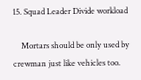15. Squad Leader Divide workload

    Mortars should be only used by crewman just like vehicles too.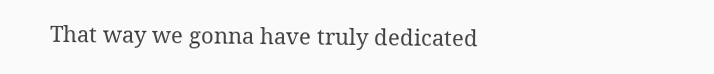That way we gonna have truly dedicated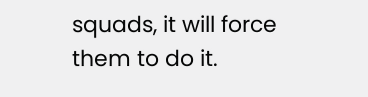squads, it will force them to do it.